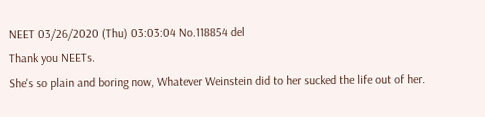NEET 03/26/2020 (Thu) 03:03:04 No.118854 del
Thank you NEETs.
She's so plain and boring now, Whatever Weinstein did to her sucked the life out of her.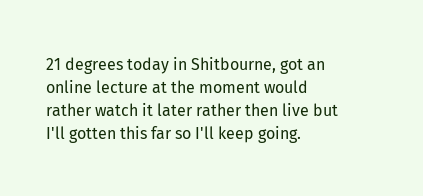21 degrees today in Shitbourne, got an online lecture at the moment would rather watch it later rather then live but I'll gotten this far so I'll keep going.